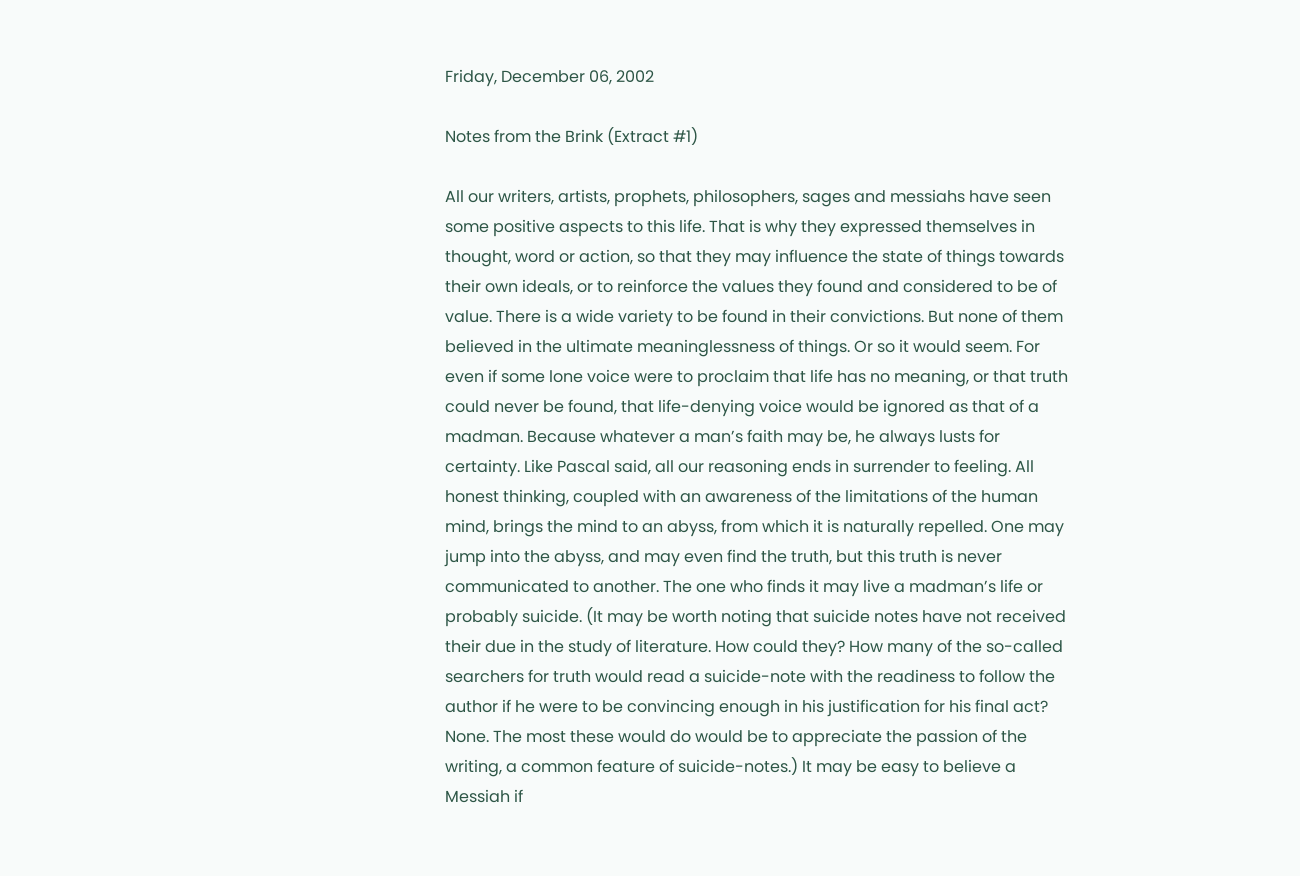Friday, December 06, 2002

Notes from the Brink (Extract #1)

All our writers, artists, prophets, philosophers, sages and messiahs have seen some positive aspects to this life. That is why they expressed themselves in thought, word or action, so that they may influence the state of things towards their own ideals, or to reinforce the values they found and considered to be of value. There is a wide variety to be found in their convictions. But none of them believed in the ultimate meaninglessness of things. Or so it would seem. For even if some lone voice were to proclaim that life has no meaning, or that truth could never be found, that life-denying voice would be ignored as that of a madman. Because whatever a man’s faith may be, he always lusts for certainty. Like Pascal said, all our reasoning ends in surrender to feeling. All honest thinking, coupled with an awareness of the limitations of the human mind, brings the mind to an abyss, from which it is naturally repelled. One may jump into the abyss, and may even find the truth, but this truth is never communicated to another. The one who finds it may live a madman’s life or probably suicide. (It may be worth noting that suicide notes have not received their due in the study of literature. How could they? How many of the so-called searchers for truth would read a suicide-note with the readiness to follow the author if he were to be convincing enough in his justification for his final act? None. The most these would do would be to appreciate the passion of the writing, a common feature of suicide-notes.) It may be easy to believe a Messiah if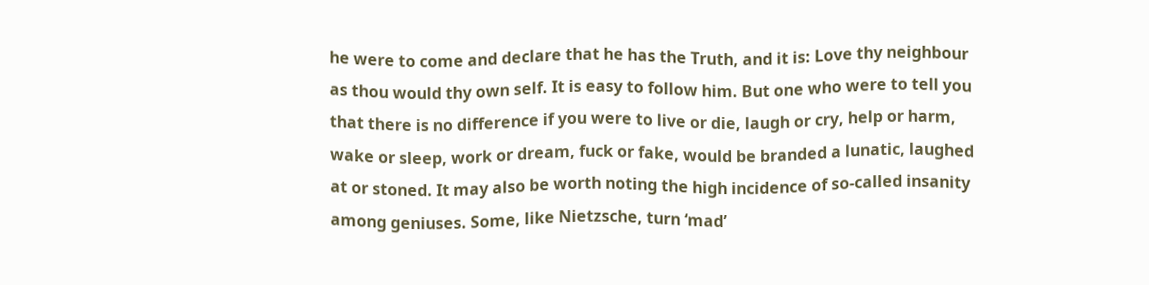he were to come and declare that he has the Truth, and it is: Love thy neighbour as thou would thy own self. It is easy to follow him. But one who were to tell you that there is no difference if you were to live or die, laugh or cry, help or harm, wake or sleep, work or dream, fuck or fake, would be branded a lunatic, laughed at or stoned. It may also be worth noting the high incidence of so-called insanity among geniuses. Some, like Nietzsche, turn ‘mad’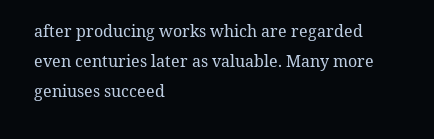after producing works which are regarded even centuries later as valuable. Many more geniuses succeed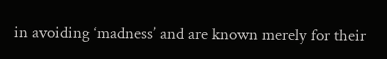in avoiding ‘madness’ and are known merely for their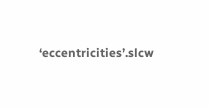‘eccentricities’.slcw